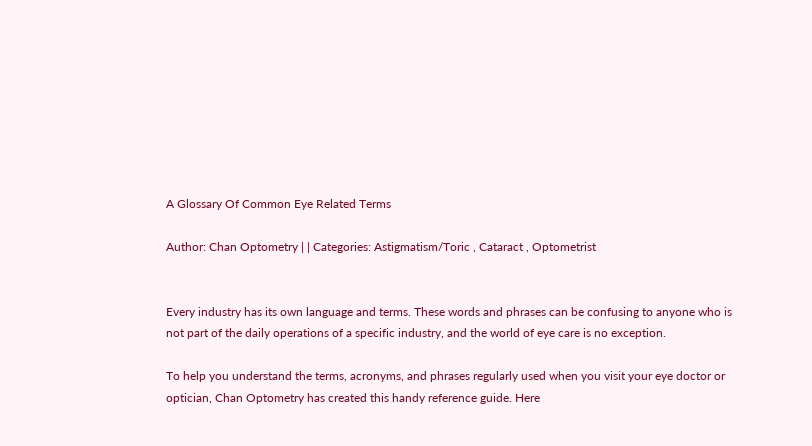A Glossary Of Common Eye Related Terms

Author: Chan Optometry | | Categories: Astigmatism/Toric , Cataract , Optometrist


Every industry has its own language and terms. These words and phrases can be confusing to anyone who is not part of the daily operations of a specific industry, and the world of eye care is no exception.

To help you understand the terms, acronyms, and phrases regularly used when you visit your eye doctor or optician, Chan Optometry has created this handy reference guide. Here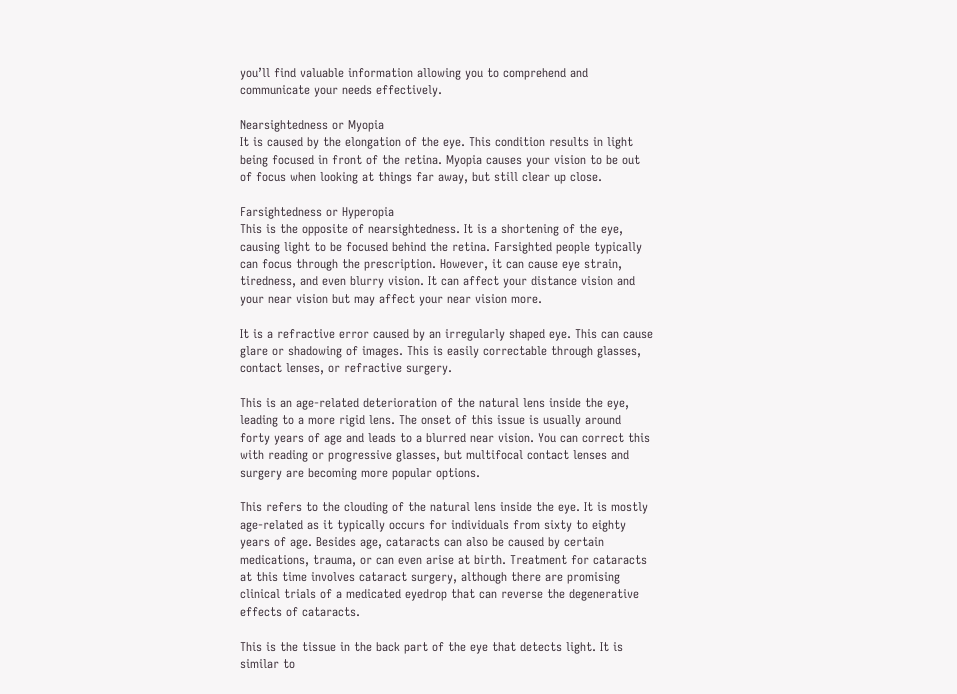you’ll find valuable information allowing you to comprehend and communicate your needs effectively.

Nearsightedness or Myopia
It is caused by the elongation of the eye. This condition results in light being focused in front of the retina. Myopia causes your vision to be out of focus when looking at things far away, but still clear up close.

Farsightedness or Hyperopia
This is the opposite of nearsightedness. It is a shortening of the eye, causing light to be focused behind the retina. Farsighted people typically can focus through the prescription. However, it can cause eye strain, tiredness, and even blurry vision. It can affect your distance vision and your near vision but may affect your near vision more.

It is a refractive error caused by an irregularly shaped eye. This can cause glare or shadowing of images. This is easily correctable through glasses, contact lenses, or refractive surgery.

This is an age-related deterioration of the natural lens inside the eye, leading to a more rigid lens. The onset of this issue is usually around forty years of age and leads to a blurred near vision. You can correct this with reading or progressive glasses, but multifocal contact lenses and surgery are becoming more popular options.

This refers to the clouding of the natural lens inside the eye. It is mostly age-related as it typically occurs for individuals from sixty to eighty years of age. Besides age, cataracts can also be caused by certain medications, trauma, or can even arise at birth. Treatment for cataracts at this time involves cataract surgery, although there are promising clinical trials of a medicated eyedrop that can reverse the degenerative effects of cataracts.

This is the tissue in the back part of the eye that detects light. It is similar to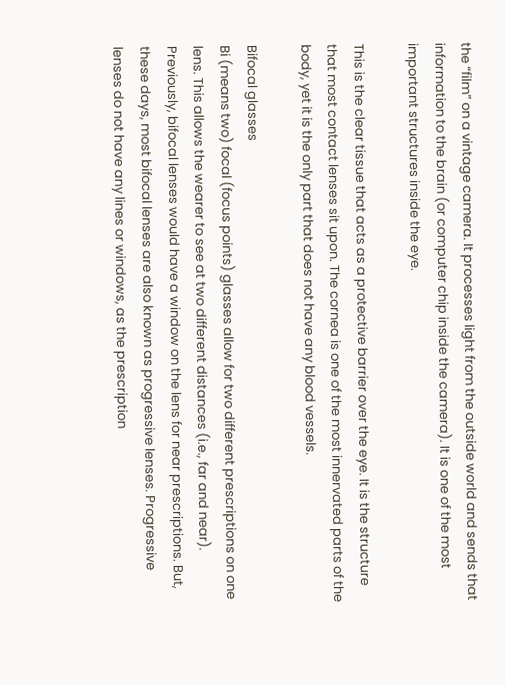the “film” on a vintage camera. It processes light from the outside world and sends that information to the brain (or computer chip inside the camera). It is one of the most important structures inside the eye.

This is the clear tissue that acts as a protective barrier over the eye. It is the structure that most contact lenses sit upon. The cornea is one of the most innervated parts of the body, yet it is the only part that does not have any blood vessels.

Bifocal glasses
Bi (means two) focal (focus points) glasses allow for two different prescriptions on one lens. This allows the wearer to see at two different distances (i.e., far and near). Previously, bifocal lenses would have a window on the lens for near prescriptions. But, these days, most bifocal lenses are also known as progressive lenses. Progressive lenses do not have any lines or windows, as the prescription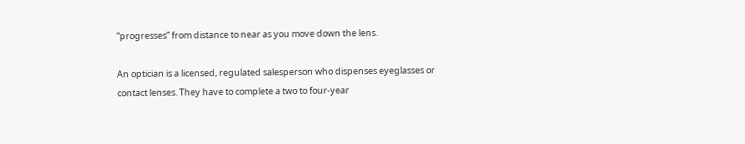“progresses” from distance to near as you move down the lens.

An optician is a licensed, regulated salesperson who dispenses eyeglasses or contact lenses. They have to complete a two to four-year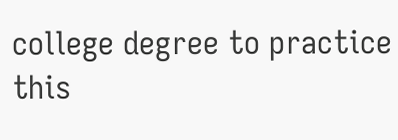college degree to practice this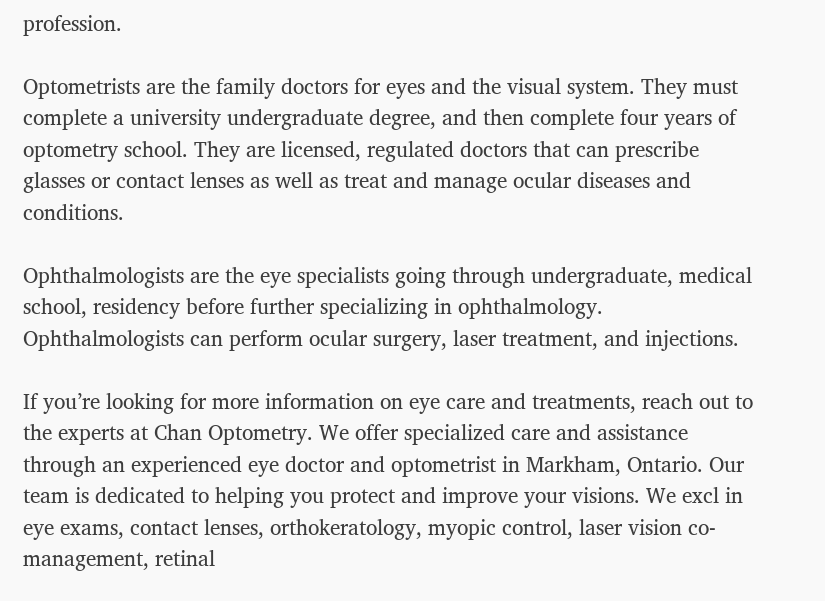profession.

Optometrists are the family doctors for eyes and the visual system. They must complete a university undergraduate degree, and then complete four years of optometry school. They are licensed, regulated doctors that can prescribe glasses or contact lenses as well as treat and manage ocular diseases and conditions.

Ophthalmologists are the eye specialists going through undergraduate, medical school, residency before further specializing in ophthalmology. Ophthalmologists can perform ocular surgery, laser treatment, and injections.

If you’re looking for more information on eye care and treatments, reach out to the experts at Chan Optometry. We offer specialized care and assistance through an experienced eye doctor and optometrist in Markham, Ontario. Our team is dedicated to helping you protect and improve your visions. We excl in eye exams, contact lenses, orthokeratology, myopic control, laser vision co-management, retinal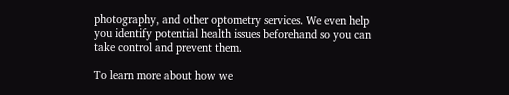photography, and other optometry services. We even help you identify potential health issues beforehand so you can take control and prevent them.

To learn more about how we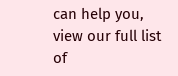can help you, view our full list of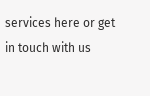services here or get in touch with us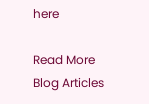here

Read More Blog Articles